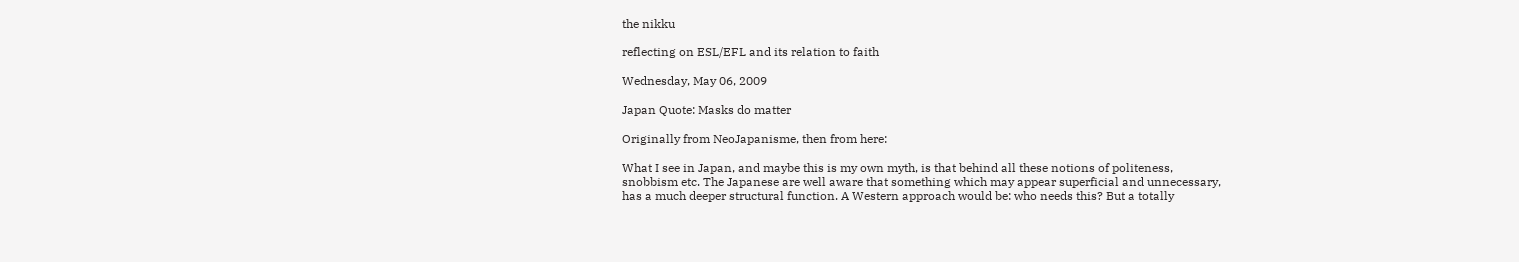the nikku

reflecting on ESL/EFL and its relation to faith

Wednesday, May 06, 2009

Japan Quote: Masks do matter

Originally from NeoJapanisme, then from here:

What I see in Japan, and maybe this is my own myth, is that behind all these notions of politeness, snobbism etc. The Japanese are well aware that something which may appear superficial and unnecessary, has a much deeper structural function. A Western approach would be: who needs this? But a totally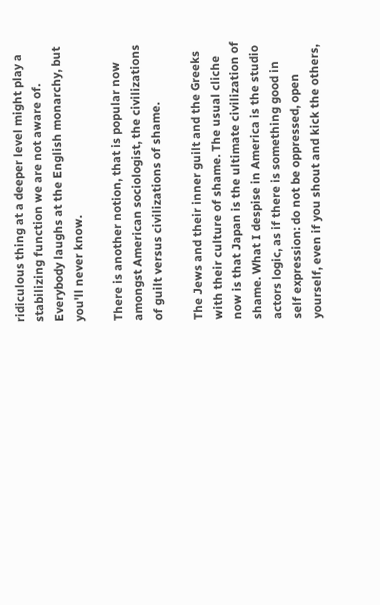ridiculous thing at a deeper level might play a stabilizing function we are not aware of. Everybody laughs at the English monarchy, but you'll never know.

There is another notion, that is popular now amongst American sociologist, the civilizations of guilt versus civilizations of shame.

The Jews and their inner guilt and the Greeks with their culture of shame. The usual cliche now is that Japan is the ultimate civilization of shame. What I despise in America is the studio actors logic, as if there is something good in self expression: do not be oppressed, open yourself, even if you shout and kick the others,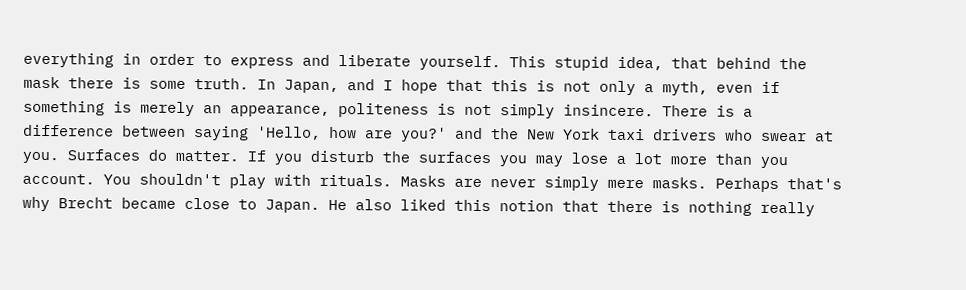everything in order to express and liberate yourself. This stupid idea, that behind the mask there is some truth. In Japan, and I hope that this is not only a myth, even if something is merely an appearance, politeness is not simply insincere. There is a difference between saying 'Hello, how are you?' and the New York taxi drivers who swear at you. Surfaces do matter. If you disturb the surfaces you may lose a lot more than you account. You shouldn't play with rituals. Masks are never simply mere masks. Perhaps that's why Brecht became close to Japan. He also liked this notion that there is nothing really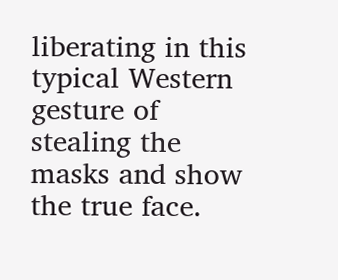liberating in this typical Western gesture of stealing the masks and show the true face.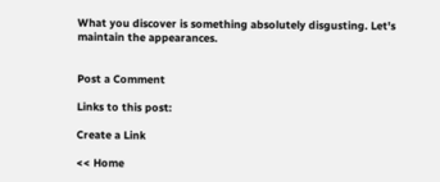What you discover is something absolutely disgusting. Let's maintain the appearances.


Post a Comment

Links to this post:

Create a Link

<< Home